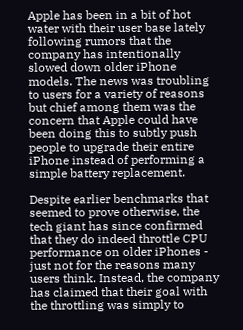Apple has been in a bit of hot water with their user base lately following rumors that the company has intentionally slowed down older iPhone models. The news was troubling to users for a variety of reasons but chief among them was the concern that Apple could have been doing this to subtly push people to upgrade their entire iPhone instead of performing a simple battery replacement.

Despite earlier benchmarks that seemed to prove otherwise, the tech giant has since confirmed that they do indeed throttle CPU performance on older iPhones - just not for the reasons many users think. Instead, the company has claimed that their goal with the throttling was simply to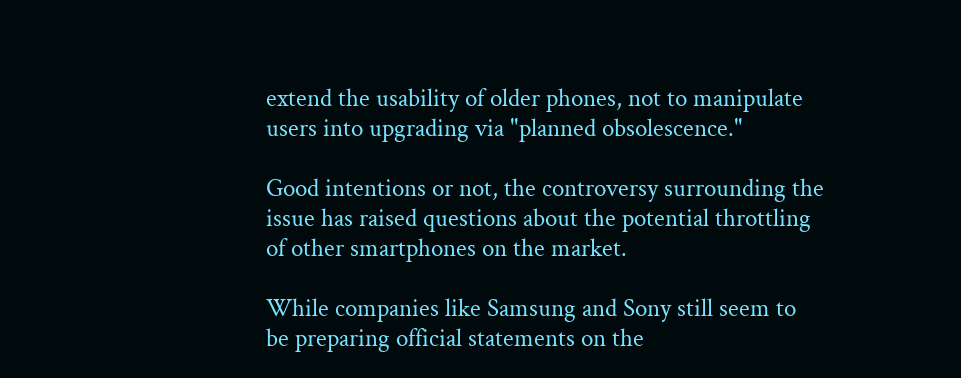extend the usability of older phones, not to manipulate users into upgrading via "planned obsolescence."

Good intentions or not, the controversy surrounding the issue has raised questions about the potential throttling of other smartphones on the market.

While companies like Samsung and Sony still seem to be preparing official statements on the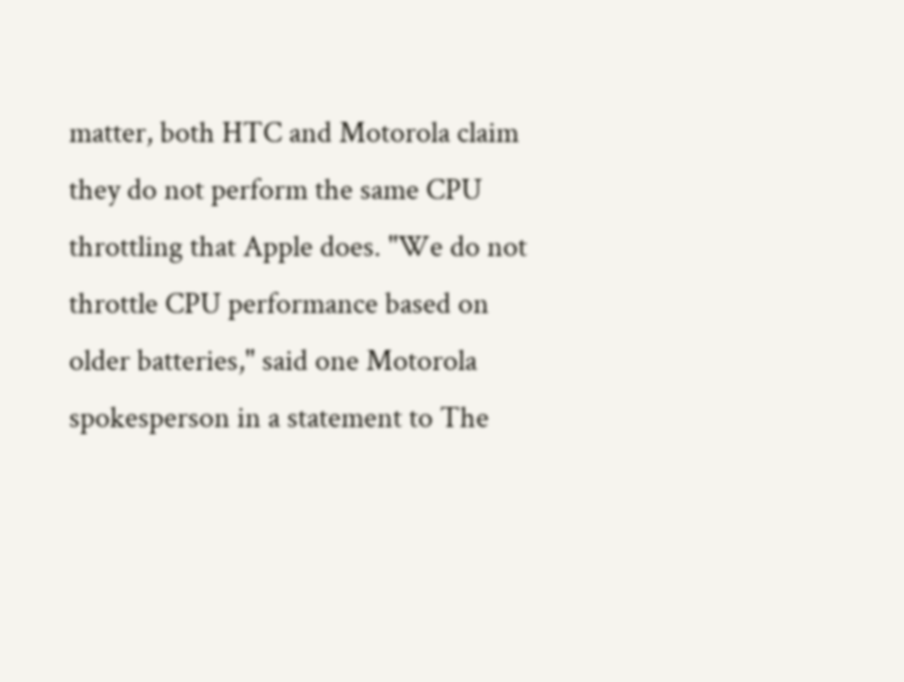matter, both HTC and Motorola claim they do not perform the same CPU throttling that Apple does. "We do not throttle CPU performance based on older batteries," said one Motorola spokesperson in a statement to The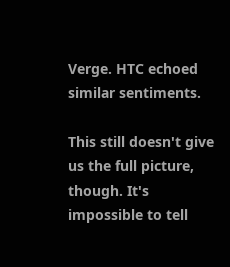Verge. HTC echoed similar sentiments.

This still doesn't give us the full picture, though. It's impossible to tell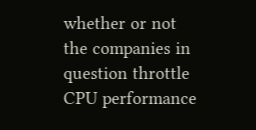whether or not the companies in question throttle CPU performance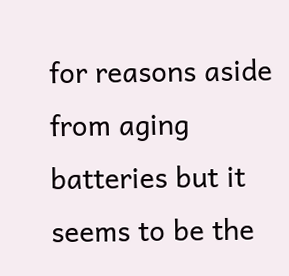for reasons aside from aging batteries but it seems to be the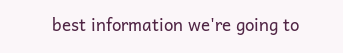best information we're going to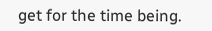get for the time being.